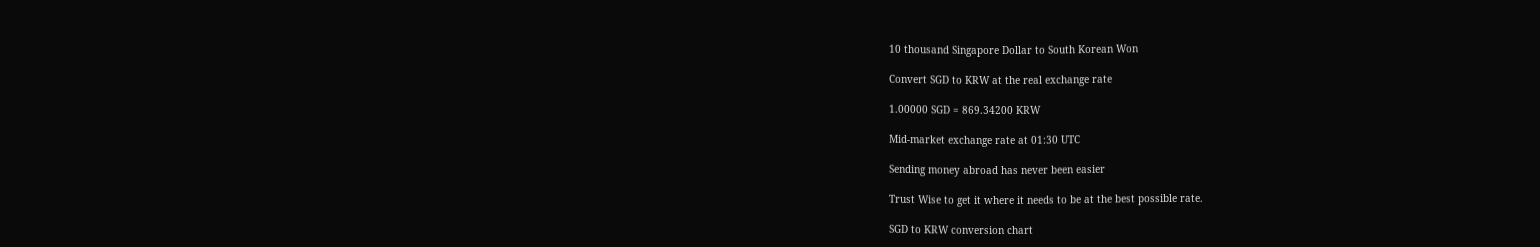10 thousand Singapore Dollar to South Korean Won

Convert SGD to KRW at the real exchange rate

1.00000 SGD = 869.34200 KRW

Mid-market exchange rate at 01:30 UTC

Sending money abroad has never been easier

Trust Wise to get it where it needs to be at the best possible rate.

SGD to KRW conversion chart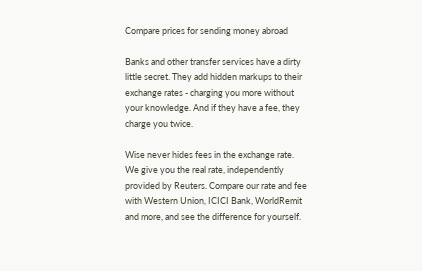Compare prices for sending money abroad

Banks and other transfer services have a dirty little secret. They add hidden markups to their exchange rates - charging you more without your knowledge. And if they have a fee, they charge you twice.

Wise never hides fees in the exchange rate. We give you the real rate, independently provided by Reuters. Compare our rate and fee with Western Union, ICICI Bank, WorldRemit and more, and see the difference for yourself.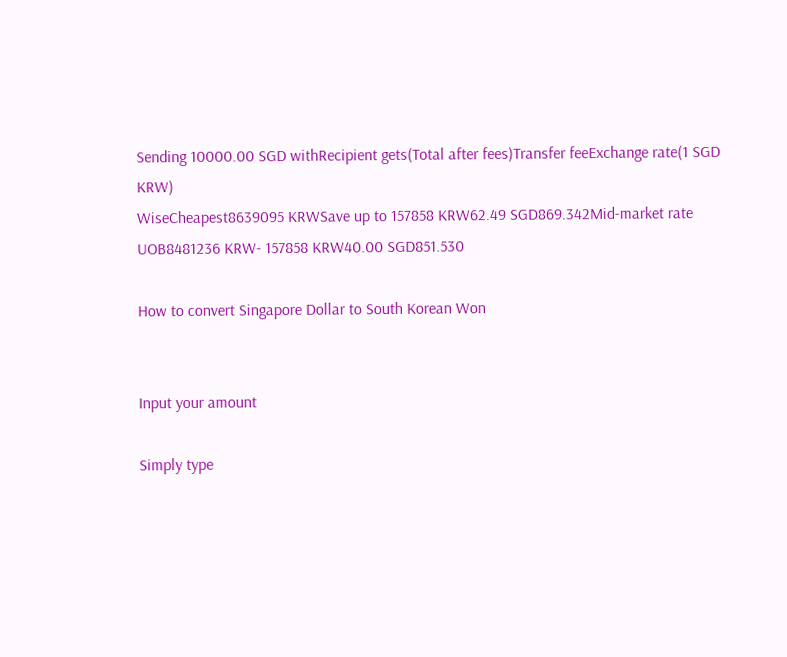Sending 10000.00 SGD withRecipient gets(Total after fees)Transfer feeExchange rate(1 SGD KRW)
WiseCheapest8639095 KRWSave up to 157858 KRW62.49 SGD869.342Mid-market rate
UOB8481236 KRW- 157858 KRW40.00 SGD851.530

How to convert Singapore Dollar to South Korean Won


Input your amount

Simply type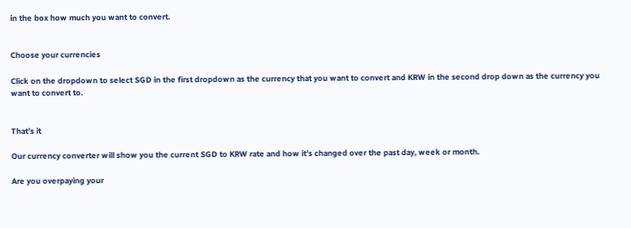in the box how much you want to convert.


Choose your currencies

Click on the dropdown to select SGD in the first dropdown as the currency that you want to convert and KRW in the second drop down as the currency you want to convert to.


That’s it

Our currency converter will show you the current SGD to KRW rate and how it’s changed over the past day, week or month.

Are you overpaying your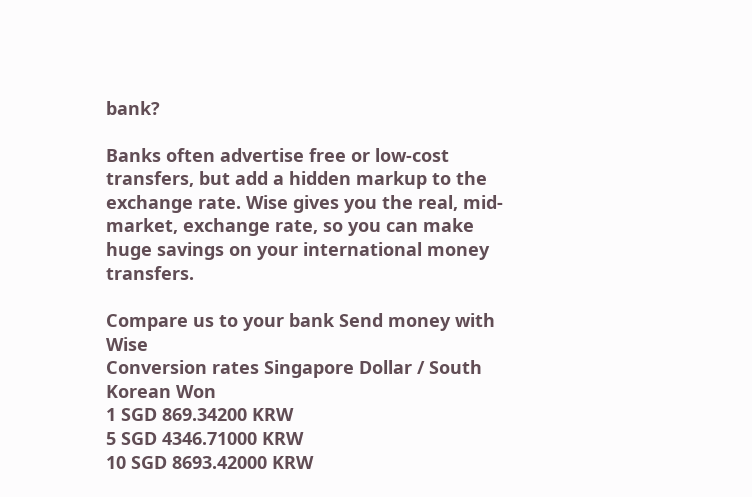bank?

Banks often advertise free or low-cost transfers, but add a hidden markup to the exchange rate. Wise gives you the real, mid-market, exchange rate, so you can make huge savings on your international money transfers.

Compare us to your bank Send money with Wise
Conversion rates Singapore Dollar / South Korean Won
1 SGD 869.34200 KRW
5 SGD 4346.71000 KRW
10 SGD 8693.42000 KRW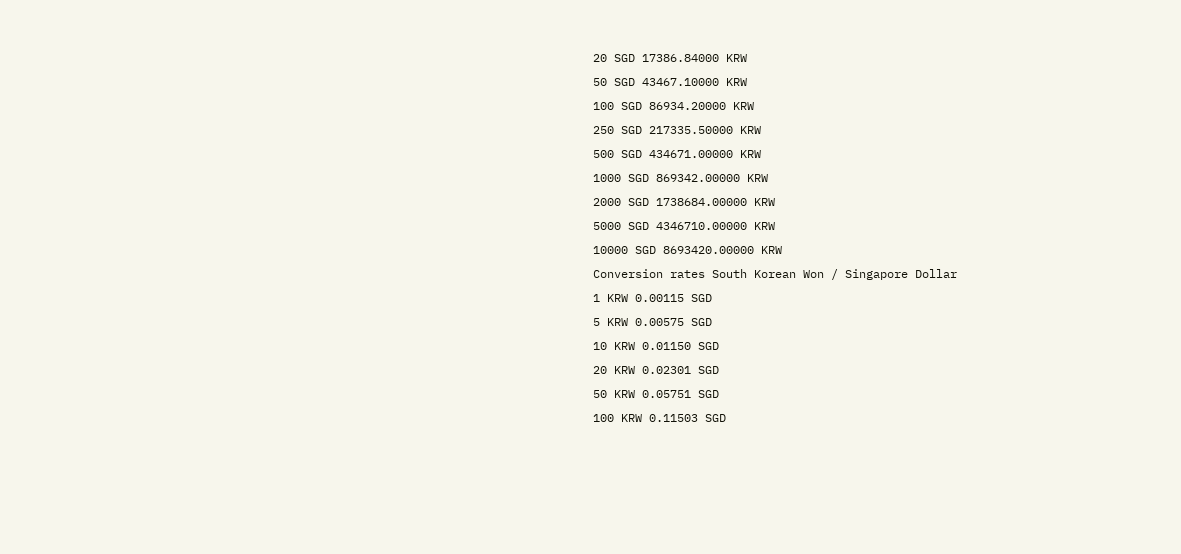20 SGD 17386.84000 KRW
50 SGD 43467.10000 KRW
100 SGD 86934.20000 KRW
250 SGD 217335.50000 KRW
500 SGD 434671.00000 KRW
1000 SGD 869342.00000 KRW
2000 SGD 1738684.00000 KRW
5000 SGD 4346710.00000 KRW
10000 SGD 8693420.00000 KRW
Conversion rates South Korean Won / Singapore Dollar
1 KRW 0.00115 SGD
5 KRW 0.00575 SGD
10 KRW 0.01150 SGD
20 KRW 0.02301 SGD
50 KRW 0.05751 SGD
100 KRW 0.11503 SGD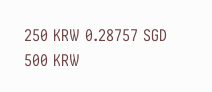250 KRW 0.28757 SGD
500 KRW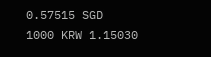0.57515 SGD
1000 KRW 1.15030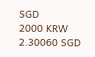SGD
2000 KRW 2.30060 SGD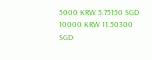5000 KRW 5.75150 SGD
10000 KRW 11.50300 SGD